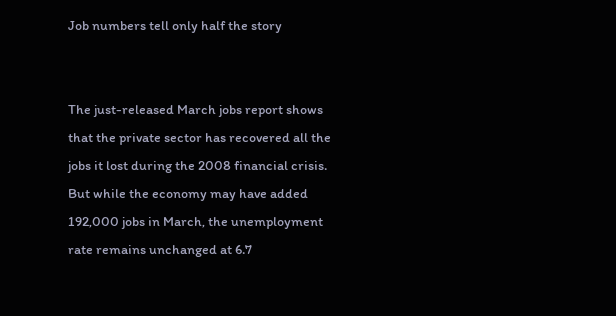Job numbers tell only half the story


The just-released March jobs report shows that the private sector has recovered all the jobs it lost during the 2008 financial crisis. But while the economy may have added 192,000 jobs in March, the unemployment rate remains unchanged at 6.7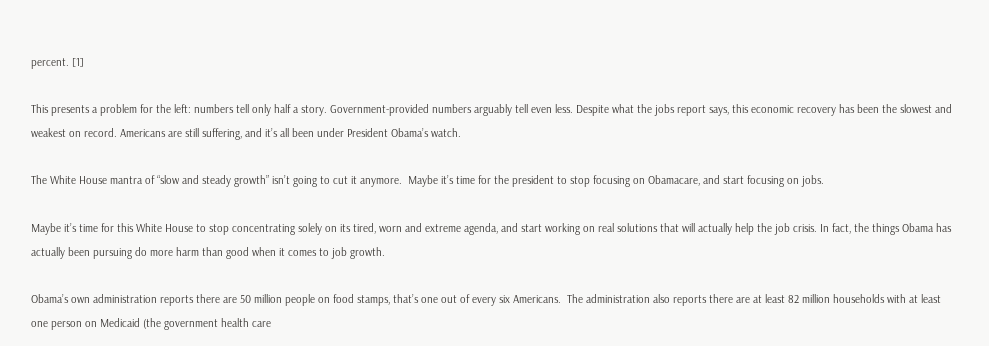percent. [1]

This presents a problem for the left: numbers tell only half a story. Government-provided numbers arguably tell even less. Despite what the jobs report says, this economic recovery has been the slowest and weakest on record. Americans are still suffering, and it’s all been under President Obama’s watch.

The White House mantra of “slow and steady growth” isn’t going to cut it anymore.  Maybe it’s time for the president to stop focusing on Obamacare, and start focusing on jobs.

Maybe it’s time for this White House to stop concentrating solely on its tired, worn and extreme agenda, and start working on real solutions that will actually help the job crisis. In fact, the things Obama has actually been pursuing do more harm than good when it comes to job growth.

Obama’s own administration reports there are 50 million people on food stamps, that’s one out of every six Americans.  The administration also reports there are at least 82 million households with at least one person on Medicaid (the government health care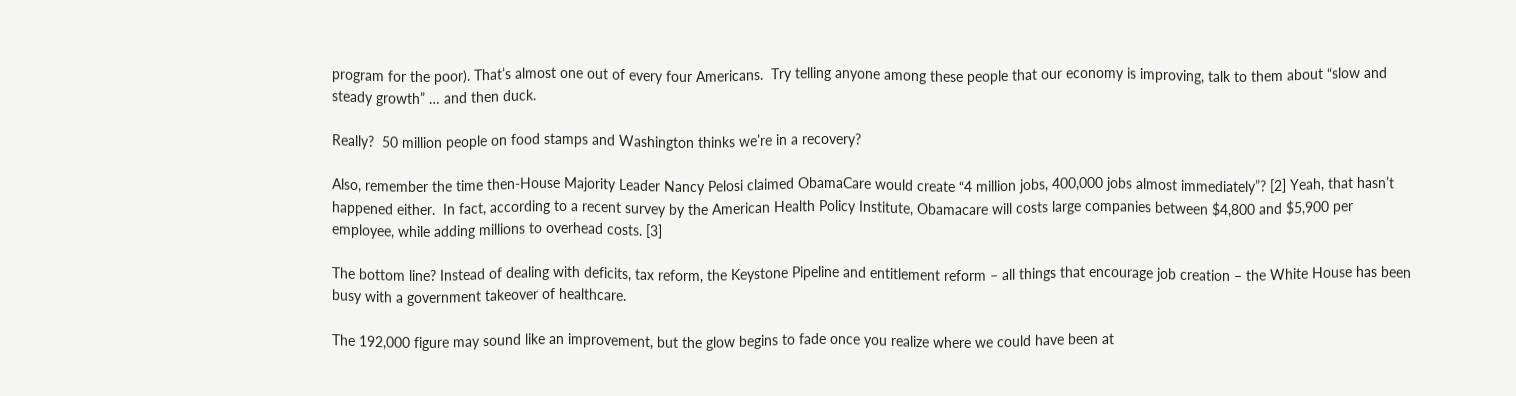program for the poor). That’s almost one out of every four Americans.  Try telling anyone among these people that our economy is improving, talk to them about “slow and steady growth” … and then duck.

Really?  50 million people on food stamps and Washington thinks we’re in a recovery?

Also, remember the time then-House Majority Leader Nancy Pelosi claimed ObamaCare would create “4 million jobs, 400,000 jobs almost immediately”? [2] Yeah, that hasn’t happened either.  In fact, according to a recent survey by the American Health Policy Institute, Obamacare will costs large companies between $4,800 and $5,900 per employee, while adding millions to overhead costs. [3]

The bottom line? Instead of dealing with deficits, tax reform, the Keystone Pipeline and entitlement reform – all things that encourage job creation – the White House has been busy with a government takeover of healthcare.

The 192,000 figure may sound like an improvement, but the glow begins to fade once you realize where we could have been at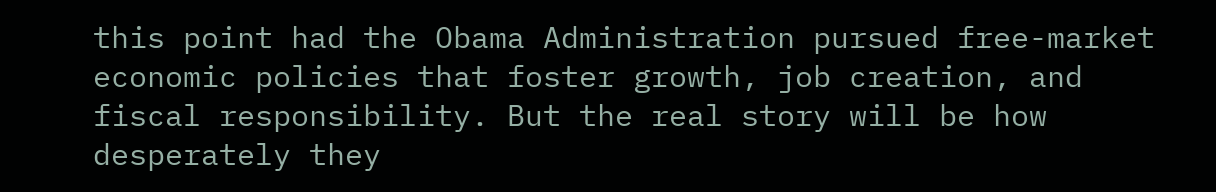this point had the Obama Administration pursued free-market economic policies that foster growth, job creation, and fiscal responsibility. But the real story will be how desperately they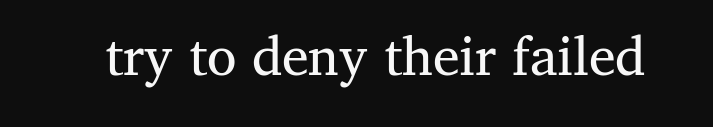try to deny their failed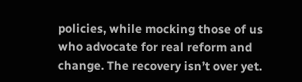policies, while mocking those of us who advocate for real reform and change. The recovery isn’t over yet.